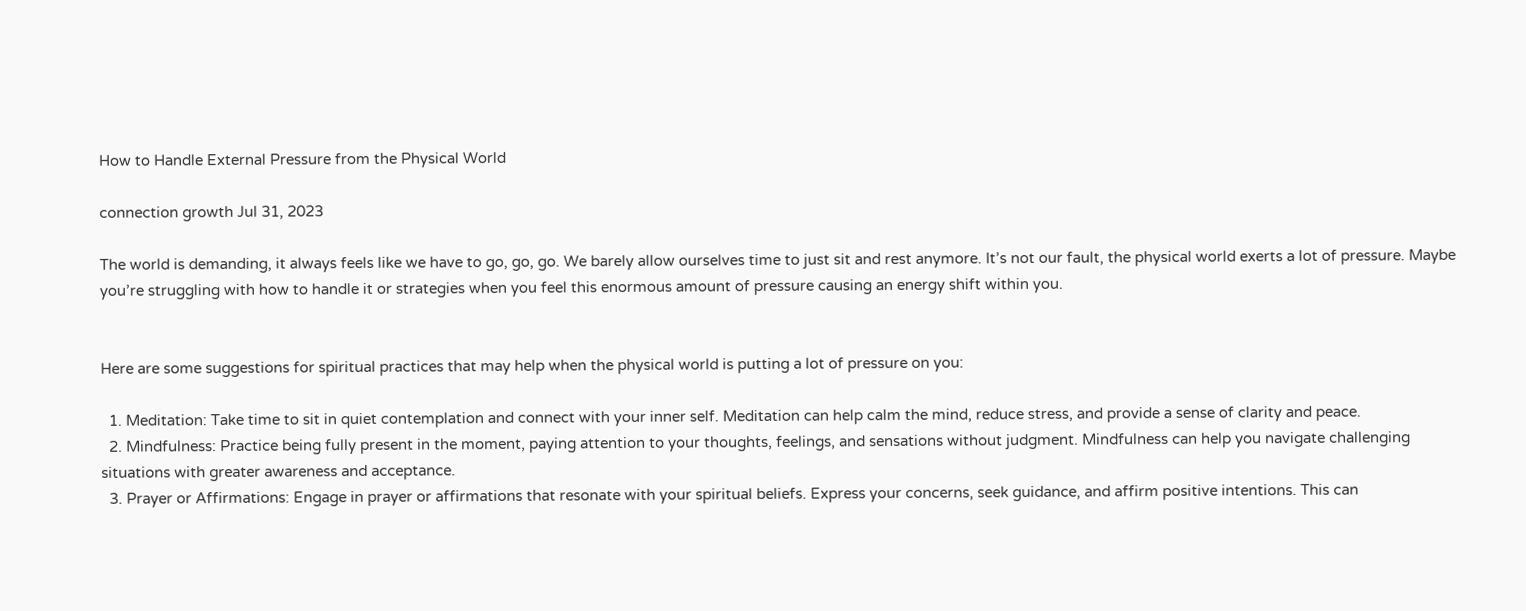How to Handle External Pressure from the Physical World

connection growth Jul 31, 2023

The world is demanding, it always feels like we have to go, go, go. We barely allow ourselves time to just sit and rest anymore. It’s not our fault, the physical world exerts a lot of pressure. Maybe you’re struggling with how to handle it or strategies when you feel this enormous amount of pressure causing an energy shift within you.


Here are some suggestions for spiritual practices that may help when the physical world is putting a lot of pressure on you:

  1. Meditation: Take time to sit in quiet contemplation and connect with your inner self. Meditation can help calm the mind, reduce stress, and provide a sense of clarity and peace.
  2. Mindfulness: Practice being fully present in the moment, paying attention to your thoughts, feelings, and sensations without judgment. Mindfulness can help you navigate challenging situations with greater awareness and acceptance.
  3. Prayer or Affirmations: Engage in prayer or affirmations that resonate with your spiritual beliefs. Express your concerns, seek guidance, and affirm positive intentions. This can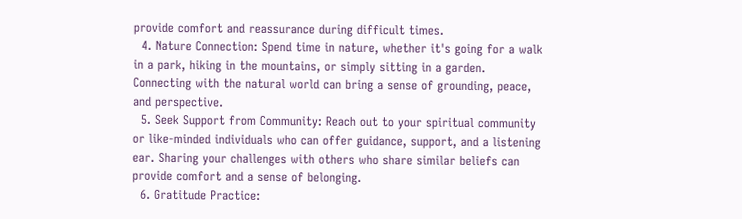provide comfort and reassurance during difficult times.
  4. Nature Connection: Spend time in nature, whether it's going for a walk in a park, hiking in the mountains, or simply sitting in a garden. Connecting with the natural world can bring a sense of grounding, peace, and perspective.
  5. Seek Support from Community: Reach out to your spiritual community or like-minded individuals who can offer guidance, support, and a listening ear. Sharing your challenges with others who share similar beliefs can provide comfort and a sense of belonging.
  6. Gratitude Practice: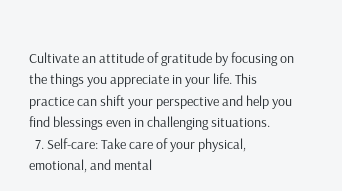Cultivate an attitude of gratitude by focusing on the things you appreciate in your life. This practice can shift your perspective and help you find blessings even in challenging situations.
  7. Self-care: Take care of your physical, emotional, and mental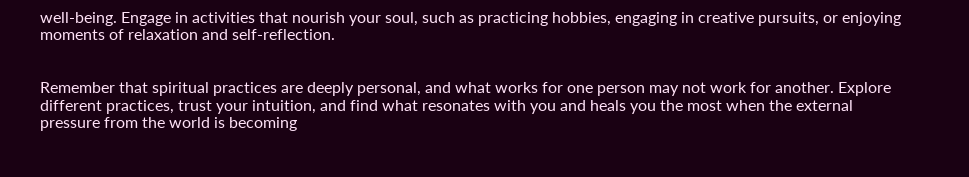well-being. Engage in activities that nourish your soul, such as practicing hobbies, engaging in creative pursuits, or enjoying moments of relaxation and self-reflection.


Remember that spiritual practices are deeply personal, and what works for one person may not work for another. Explore different practices, trust your intuition, and find what resonates with you and heals you the most when the external pressure from the world is becoming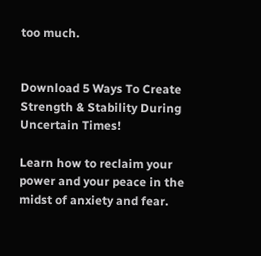too much.


Download 5 Ways To Create Strength & Stability During Uncertain Times!

Learn how to reclaim your power and your peace in the midst of anxiety and fear.